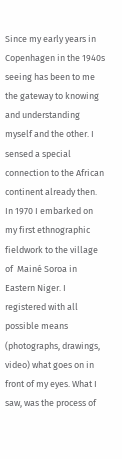Since my early years in Copenhagen in the 1940s seeing has been to me the gateway to knowing and understanding myself and the other. I sensed a special connection to the African continent already then. In 1970 I embarked on my first ethnographic fieldwork to the village of  Mainé Soroa in Eastern Niger. I registered with all possible means (photographs, drawings, video) what goes on in front of my eyes. What I saw, was the process of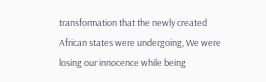transformation that the newly created African states were undergoing, We were losing our innocence while being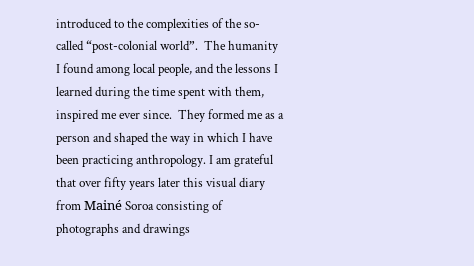introduced to the complexities of the so-called “post-colonial world”.  The humanity
I found among local people, and the lessons I learned during the time spent with them, inspired me ever since.  They formed me as a person and shaped the way in which I have been practicing anthropology. I am grateful that over fifty years later this visual diary from Mainé Soroa consisting of photographs and drawings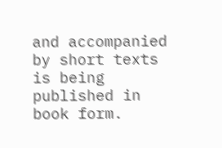and accompanied by short texts is being published in book form.